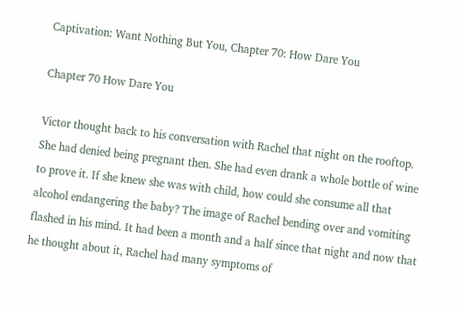Captivation: Want Nothing But You, Chapter 70: How Dare You

Chapter 70 How Dare You

Victor thought back to his conversation with Rachel that night on the rooftop. She had denied being pregnant then. She had even drank a whole bottle of wine to prove it. If she knew she was with child, how could she consume all that alcohol endangering the baby? The image of Rachel bending over and vomiting flashed in his mind. It had been a month and a half since that night and now that he thought about it, Rachel had many symptoms of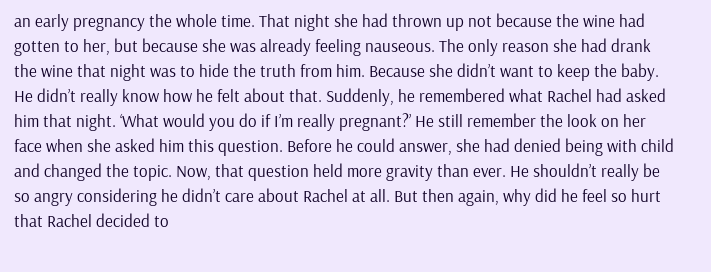an early pregnancy the whole time. That night she had thrown up not because the wine had gotten to her, but because she was already feeling nauseous. The only reason she had drank the wine that night was to hide the truth from him. Because she didn’t want to keep the baby. He didn’t really know how he felt about that. Suddenly, he remembered what Rachel had asked him that night. ‘What would you do if I’m really pregnant?’ He still remember the look on her face when she asked him this question. Before he could answer, she had denied being with child and changed the topic. Now, that question held more gravity than ever. He shouldn’t really be so angry considering he didn’t care about Rachel at all. But then again, why did he feel so hurt that Rachel decided to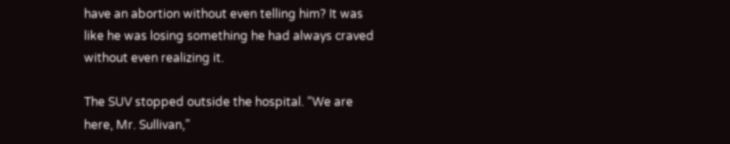have an abortion without even telling him? It was like he was losing something he had always craved without even realizing it.

The SUV stopped outside the hospital. “We are here, Mr. Sullivan,”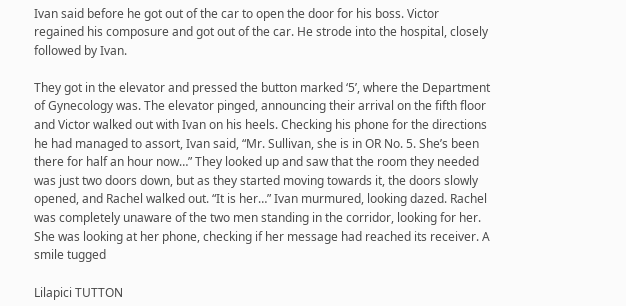Ivan said before he got out of the car to open the door for his boss. Victor regained his composure and got out of the car. He strode into the hospital, closely followed by Ivan.

They got in the elevator and pressed the button marked ‘5’, where the Department of Gynecology was. The elevator pinged, announcing their arrival on the fifth floor and Victor walked out with Ivan on his heels. Checking his phone for the directions he had managed to assort, Ivan said, “Mr. Sullivan, she is in OR No. 5. She’s been there for half an hour now…” They looked up and saw that the room they needed was just two doors down, but as they started moving towards it, the doors slowly opened, and Rachel walked out. “It is her…” Ivan murmured, looking dazed. Rachel was completely unaware of the two men standing in the corridor, looking for her. She was looking at her phone, checking if her message had reached its receiver. A smile tugged

Lilapici TUTTON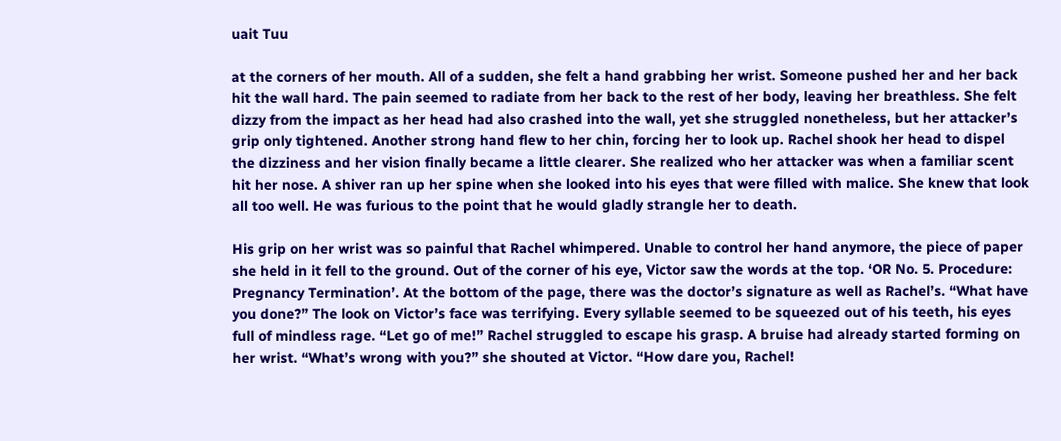uait Tuu

at the corners of her mouth. All of a sudden, she felt a hand grabbing her wrist. Someone pushed her and her back hit the wall hard. The pain seemed to radiate from her back to the rest of her body, leaving her breathless. She felt dizzy from the impact as her head had also crashed into the wall, yet she struggled nonetheless, but her attacker’s grip only tightened. Another strong hand flew to her chin, forcing her to look up. Rachel shook her head to dispel the dizziness and her vision finally became a little clearer. She realized who her attacker was when a familiar scent hit her nose. A shiver ran up her spine when she looked into his eyes that were filled with malice. She knew that look all too well. He was furious to the point that he would gladly strangle her to death.

His grip on her wrist was so painful that Rachel whimpered. Unable to control her hand anymore, the piece of paper she held in it fell to the ground. Out of the corner of his eye, Victor saw the words at the top. ‘OR No. 5. Procedure: Pregnancy Termination’. At the bottom of the page, there was the doctor’s signature as well as Rachel’s. “What have you done?” The look on Victor’s face was terrifying. Every syllable seemed to be squeezed out of his teeth, his eyes full of mindless rage. “Let go of me!” Rachel struggled to escape his grasp. A bruise had already started forming on her wrist. “What’s wrong with you?” she shouted at Victor. “How dare you, Rachel!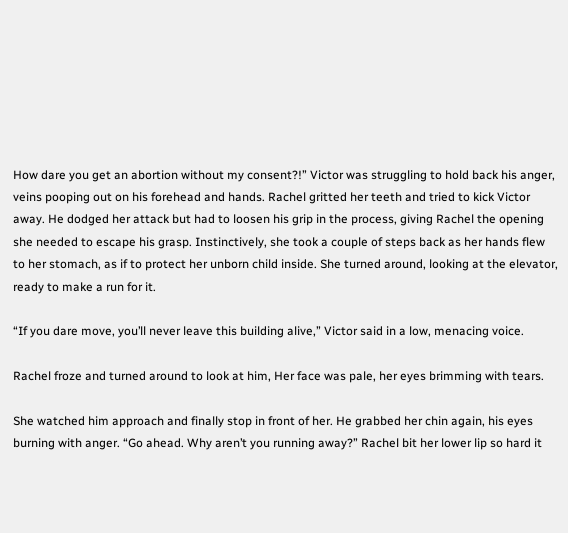How dare you get an abortion without my consent?!” Victor was struggling to hold back his anger, veins pooping out on his forehead and hands. Rachel gritted her teeth and tried to kick Victor away. He dodged her attack but had to loosen his grip in the process, giving Rachel the opening she needed to escape his grasp. Instinctively, she took a couple of steps back as her hands flew to her stomach, as if to protect her unborn child inside. She turned around, looking at the elevator, ready to make a run for it.

“If you dare move, you’ll never leave this building alive,” Victor said in a low, menacing voice.

Rachel froze and turned around to look at him, Her face was pale, her eyes brimming with tears.

She watched him approach and finally stop in front of her. He grabbed her chin again, his eyes burning with anger. “Go ahead. Why aren’t you running away?” Rachel bit her lower lip so hard it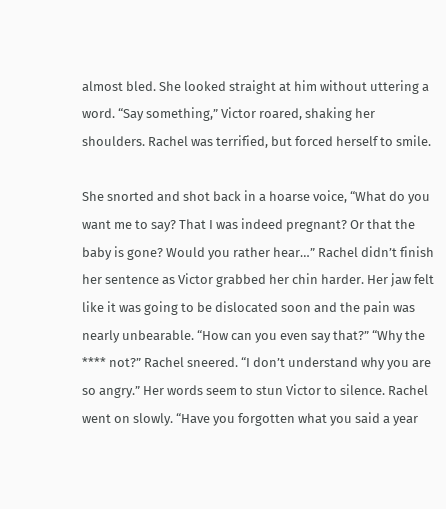almost bled. She looked straight at him without uttering a word. “Say something,” Victor roared, shaking her shoulders. Rachel was terrified, but forced herself to smile.

She snorted and shot back in a hoarse voice, “What do you want me to say? That I was indeed pregnant? Or that the baby is gone? Would you rather hear…” Rachel didn’t finish her sentence as Victor grabbed her chin harder. Her jaw felt like it was going to be dislocated soon and the pain was nearly unbearable. “How can you even say that?” “Why the **** not?” Rachel sneered. “I don’t understand why you are so angry.” Her words seem to stun Victor to silence. Rachel went on slowly. “Have you forgotten what you said a year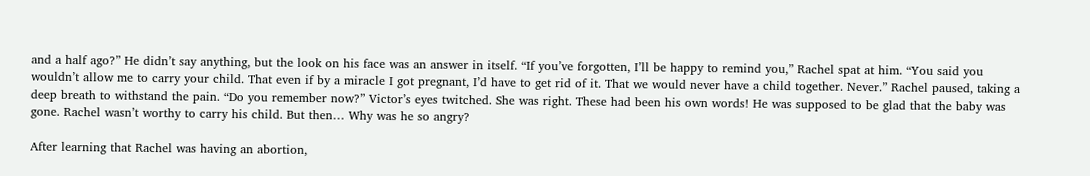and a half ago?” He didn’t say anything, but the look on his face was an answer in itself. “If you’ve forgotten, I’ll be happy to remind you,” Rachel spat at him. “You said you wouldn’t allow me to carry your child. That even if by a miracle I got pregnant, I’d have to get rid of it. That we would never have a child together. Never.” Rachel paused, taking a deep breath to withstand the pain. “Do you remember now?” Victor’s eyes twitched. She was right. These had been his own words! He was supposed to be glad that the baby was gone. Rachel wasn’t worthy to carry his child. But then… Why was he so angry?

After learning that Rachel was having an abortion,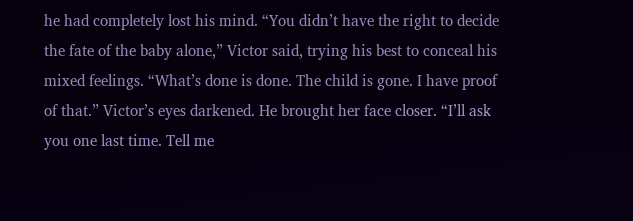he had completely lost his mind. “You didn’t have the right to decide the fate of the baby alone,” Victor said, trying his best to conceal his mixed feelings. “What’s done is done. The child is gone. I have proof of that.” Victor’s eyes darkened. He brought her face closer. “I’ll ask you one last time. Tell me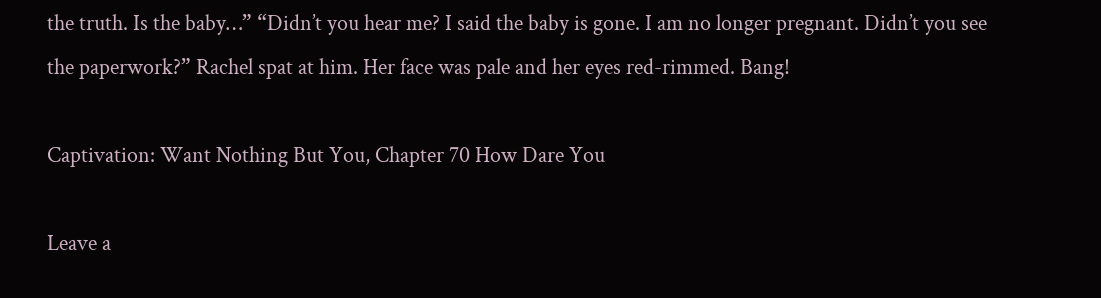the truth. Is the baby…” “Didn’t you hear me? I said the baby is gone. I am no longer pregnant. Didn’t you see the paperwork?” Rachel spat at him. Her face was pale and her eyes red-rimmed. Bang!

Captivation: Want Nothing But You, Chapter 70 How Dare You

Leave a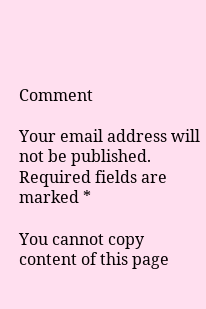Comment

Your email address will not be published. Required fields are marked *

You cannot copy content of this page